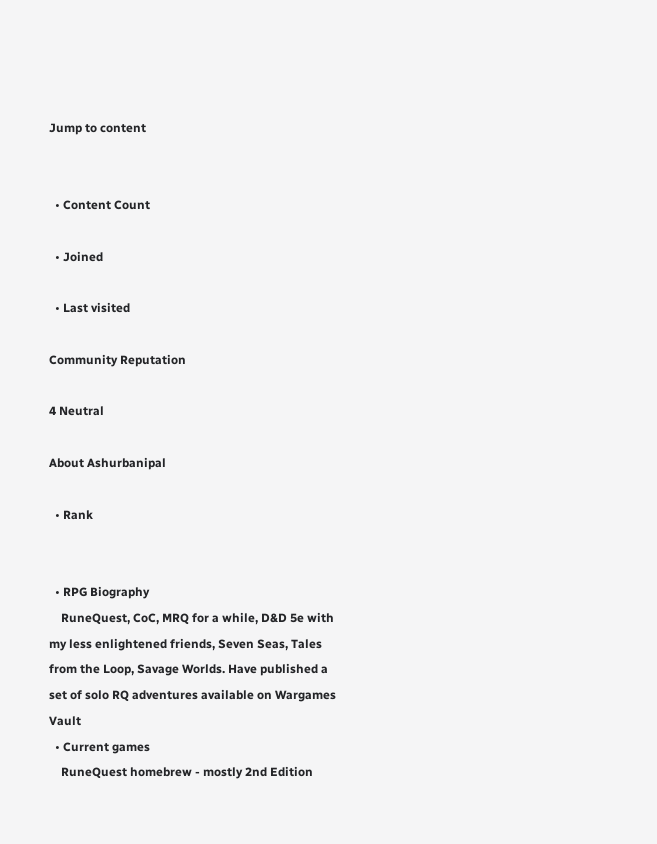Jump to content


  • Content Count

  • Joined

  • Last visited

Community Reputation

4 Neutral

About Ashurbanipal

  • Rank


  • RPG Biography
    RuneQuest, CoC, MRQ for a while, D&D 5e with my less enlightened friends, Seven Seas, Tales from the Loop, Savage Worlds. Have published a set of solo RQ adventures available on Wargames Vault
  • Current games
    RuneQuest homebrew - mostly 2nd Edition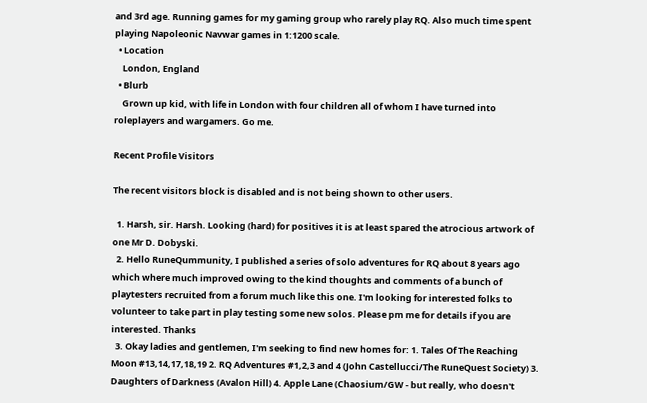and 3rd age. Running games for my gaming group who rarely play RQ. Also much time spent playing Napoleonic Navwar games in 1:1200 scale.
  • Location
    London, England
  • Blurb
    Grown up kid, with life in London with four children all of whom I have turned into roleplayers and wargamers. Go me.

Recent Profile Visitors

The recent visitors block is disabled and is not being shown to other users.

  1. Harsh, sir. Harsh. Looking (hard) for positives it is at least spared the atrocious artwork of one Mr D. Dobyski.
  2. Hello RuneQummunity, I published a series of solo adventures for RQ about 8 years ago which where much improved owing to the kind thoughts and comments of a bunch of playtesters recruited from a forum much like this one. I'm looking for interested folks to volunteer to take part in play testing some new solos. Please pm me for details if you are interested. Thanks
  3. Okay ladies and gentlemen, I'm seeking to find new homes for: 1. Tales Of The Reaching Moon #13,14,17,18,19 2. RQ Adventures #1,2,3 and 4 (John Castellucci/The RuneQuest Society) 3. Daughters of Darkness (Avalon Hill) 4. Apple Lane (Chaosium/GW - but really, who doesn't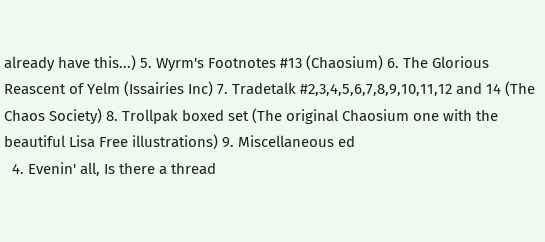already have this...) 5. Wyrm's Footnotes #13 (Chaosium) 6. The Glorious Reascent of Yelm (Issairies Inc) 7. Tradetalk #2,3,4,5,6,7,8,9,10,11,12 and 14 (The Chaos Society) 8. Trollpak boxed set (The original Chaosium one with the beautiful Lisa Free illustrations) 9. Miscellaneous ed
  4. Evenin' all, Is there a thread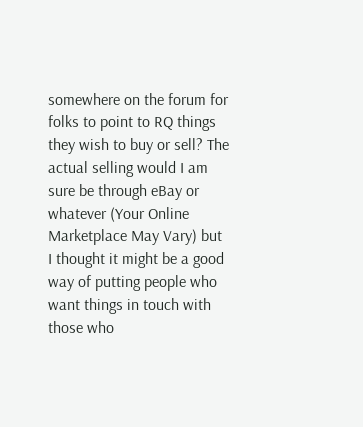somewhere on the forum for folks to point to RQ things they wish to buy or sell? The actual selling would I am sure be through eBay or whatever (Your Online Marketplace May Vary) but I thought it might be a good way of putting people who want things in touch with those who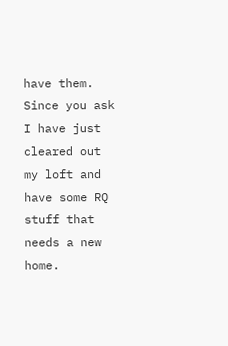have them. Since you ask I have just cleared out my loft and have some RQ stuff that needs a new home.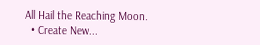All Hail the Reaching Moon.
  • Create New...